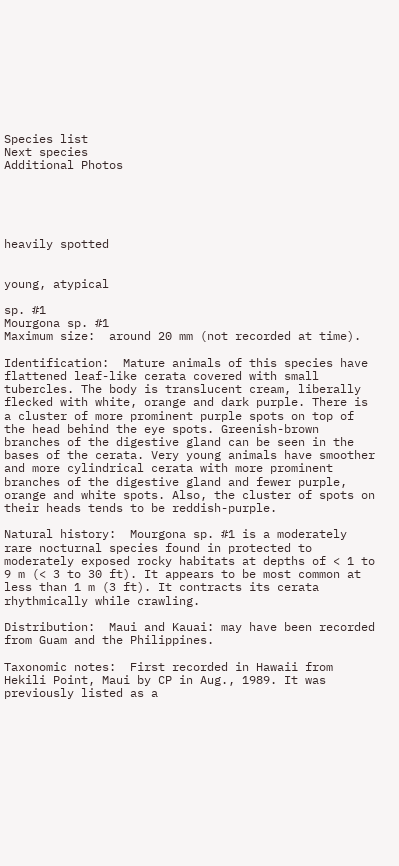Species list
Next species
Additional Photos





heavily spotted


young, atypical

sp. #1
Mourgona sp. #1
Maximum size:  around 20 mm (not recorded at time).

Identification:  Mature animals of this species have flattened leaf-like cerata covered with small tubercles. The body is translucent cream, liberally flecked with white, orange and dark purple. There is a cluster of more prominent purple spots on top of the head behind the eye spots. Greenish-brown branches of the digestive gland can be seen in the bases of the cerata. Very young animals have smoother and more cylindrical cerata with more prominent branches of the digestive gland and fewer purple, orange and white spots. Also, the cluster of spots on their heads tends to be reddish-purple.

Natural history:  Mourgona sp. #1 is a moderately rare nocturnal species found in protected to moderately exposed rocky habitats at depths of < 1 to 9 m (< 3 to 30 ft). It appears to be most common at less than 1 m (3 ft). It contracts its cerata rhythmically while crawling.

Distribution:  Maui and Kauai: may have been recorded from Guam and the Philippines.

Taxonomic notes:  First recorded in Hawaii from Hekili Point, Maui by CP in Aug., 1989. It was previously listed as a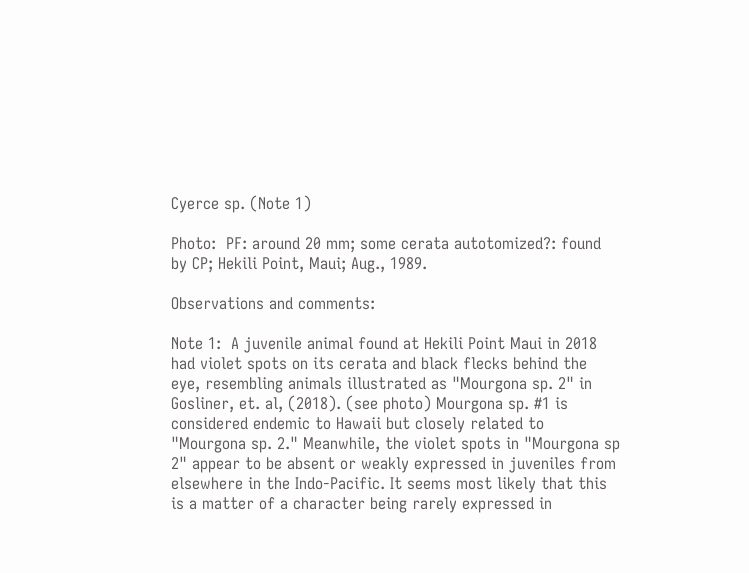Cyerce sp. (Note 1)

Photo:  PF: around 20 mm; some cerata autotomized?: found by CP; Hekili Point, Maui; Aug., 1989.

Observations and comments:

Note 1:  A juvenile animal found at Hekili Point Maui in 2018 had violet spots on its cerata and black flecks behind the eye, resembling animals illustrated as "Mourgona sp. 2" in Gosliner, et. al, (2018). (see photo) Mourgona sp. #1 is considered endemic to Hawaii but closely related to "Mourgona sp. 2." Meanwhile, the violet spots in "Mourgona sp 2" appear to be absent or weakly expressed in juveniles from elsewhere in the Indo-Pacific. It seems most likely that this is a matter of a character being rarely expressed in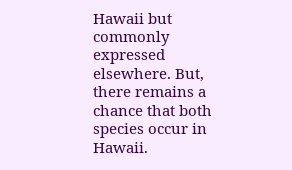Hawaii but commonly expressed elsewhere. But, there remains a chance that both species occur in Hawaii.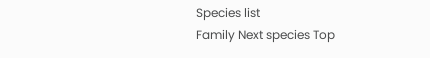Species list
Family Next species Top